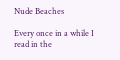Nude Beaches

Every once in a while I read in the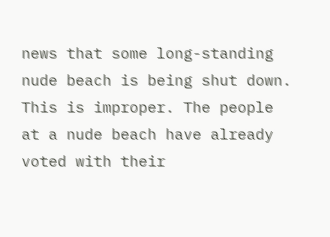news that some long-standing nude beach is being shut down. This is improper. The people at a nude beach have already voted with their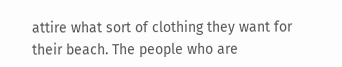attire what sort of clothing they want for their beach. The people who are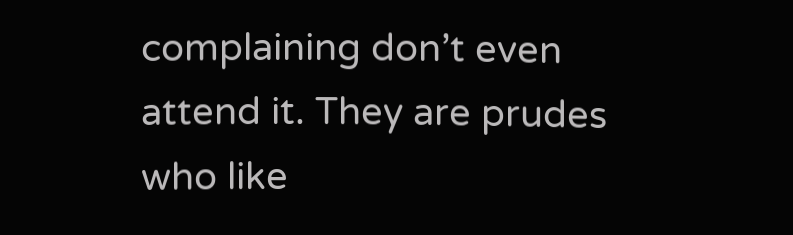complaining don’t even attend it. They are prudes who like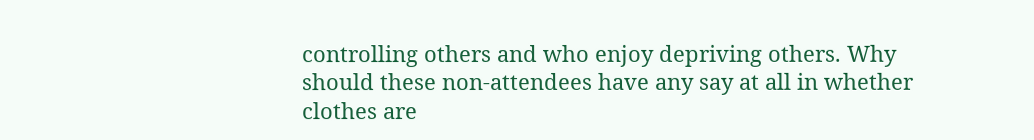controlling others and who enjoy depriving others. Why should these non-attendees have any say at all in whether clothes are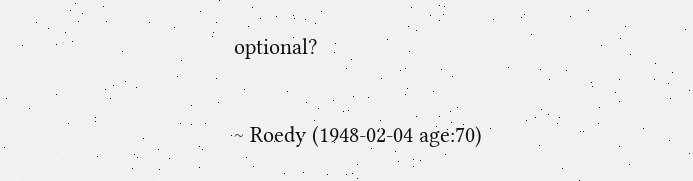optional?

~ Roedy (1948-02-04 age:70)